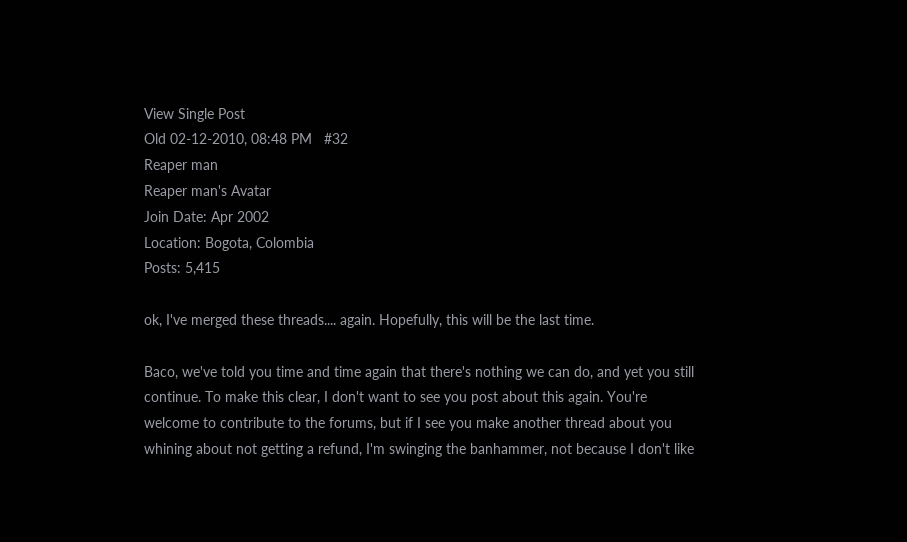View Single Post
Old 02-12-2010, 08:48 PM   #32
Reaper man
Reaper man's Avatar
Join Date: Apr 2002
Location: Bogota, Colombia
Posts: 5,415

ok, I've merged these threads.... again. Hopefully, this will be the last time.

Baco, we've told you time and time again that there's nothing we can do, and yet you still continue. To make this clear, I don't want to see you post about this again. You're welcome to contribute to the forums, but if I see you make another thread about you whining about not getting a refund, I'm swinging the banhammer, not because I don't like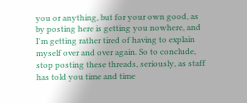you or anything, but for your own good, as by posting here is getting you nowhere, and I'm getting rather tired of having to explain myself over and over again. So to conclude, stop posting these threads, seriously, as staff has told you time and time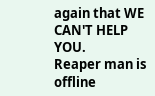again that WE CAN'T HELP YOU.
Reaper man is offline